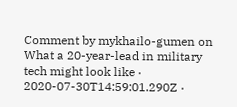Comment by mykhailo-gumen on What a 20-year-lead in military tech might look like · 2020-07-30T14:59:01.290Z ·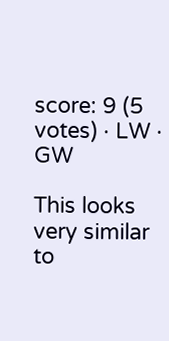score: 9 (5 votes) · LW · GW

This looks very similar to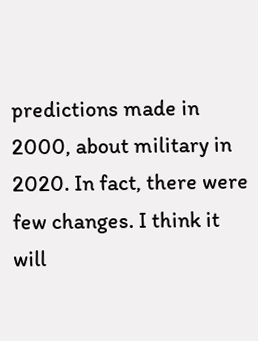predictions made in 2000, about military in 2020. In fact, there were few changes. I think it will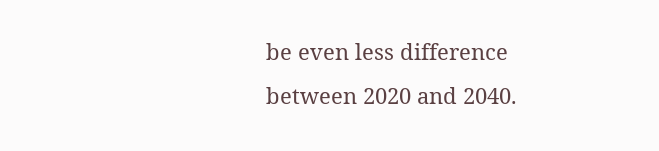be even less difference between 2020 and 2040.